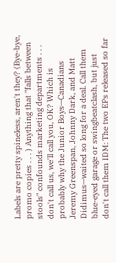Labels are pretty spineless, aren't they? (Bye-bye, promo copies . . . ) Anything that "falls between stools" confounds marketing departments . . . don't call us, we'll call you, OK? Which is probably why the Junior Boys—Canadians Jeremy Greenspan, Johnny Dark, and Matt Didimus—waited so long for a deal. Call them blue-eyed garage or swingbeatclash, but just don't call them IDM: The two EPs released so far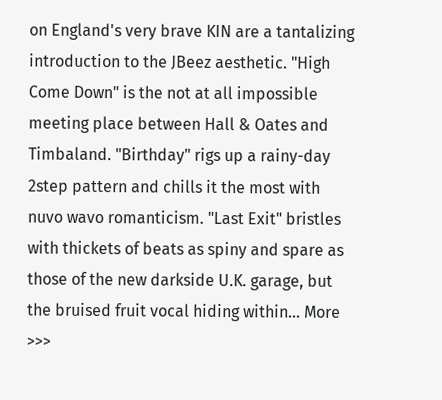on England's very brave KIN are a tantalizing introduction to the JBeez aesthetic. "High Come Down" is the not at all impossible meeting place between Hall & Oates and Timbaland. "Birthday" rigs up a rainy-day 2step pattern and chills it the most with nuvo wavo romanticism. "Last Exit" bristles with thickets of beats as spiny and spare as those of the new darkside U.K. garage, but the bruised fruit vocal hiding within... More >>>